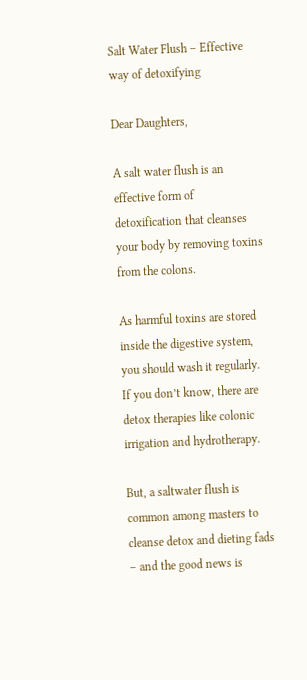Salt Water Flush – Effective way of detoxifying

Dear Daughters,

A salt water flush is an effective form of detoxification that cleanses your body by removing toxins from the colons.

As harmful toxins are stored inside the digestive system, you should wash it regularly. If you don’t know, there are detox therapies like colonic irrigation and hydrotherapy.

But, a saltwater flush is common among masters to cleanse detox and dieting fads – and the good news is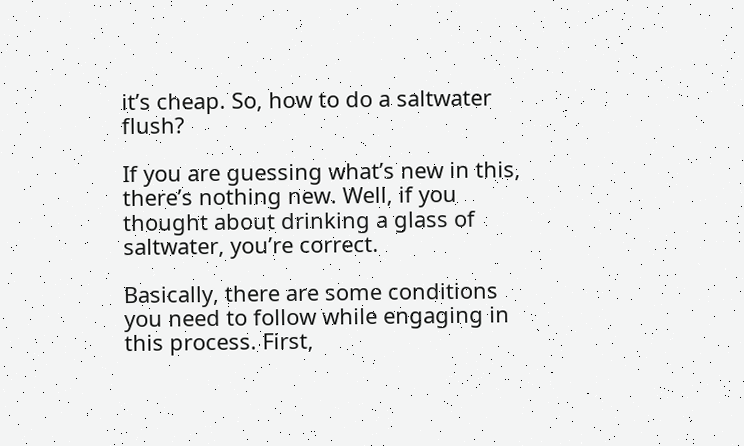it’s cheap. So, how to do a saltwater flush?

If you are guessing what’s new in this, there’s nothing new. Well, if you thought about drinking a glass of saltwater, you’re correct.

Basically, there are some conditions you need to follow while engaging in this process. First,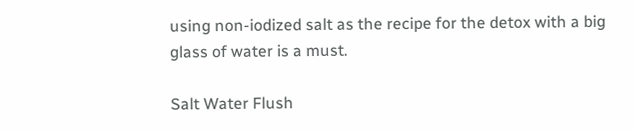using non-iodized salt as the recipe for the detox with a big glass of water is a must.

Salt Water Flush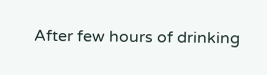After few hours of drinking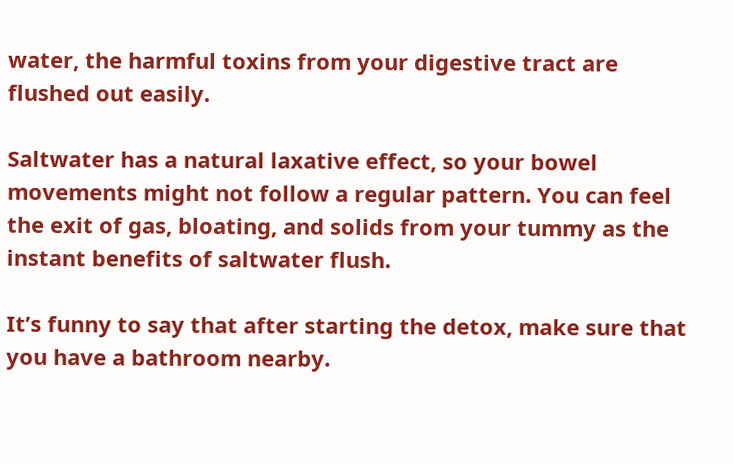water, the harmful toxins from your digestive tract are flushed out easily.

Saltwater has a natural laxative effect, so your bowel movements might not follow a regular pattern. You can feel the exit of gas, bloating, and solids from your tummy as the instant benefits of saltwater flush.

It’s funny to say that after starting the detox, make sure that you have a bathroom nearby.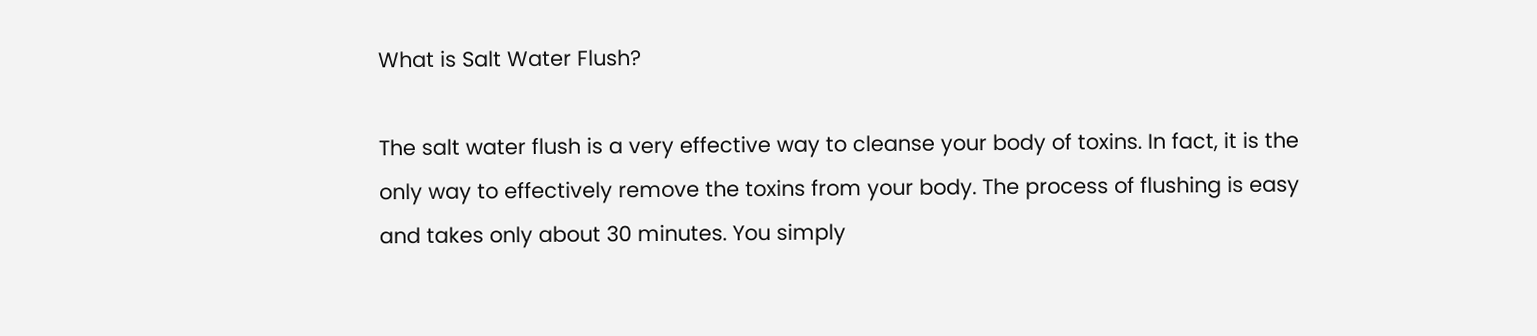What is Salt Water Flush?

The salt water flush is a very effective way to cleanse your body of toxins. In fact, it is the only way to effectively remove the toxins from your body. The process of flushing is easy and takes only about 30 minutes. You simply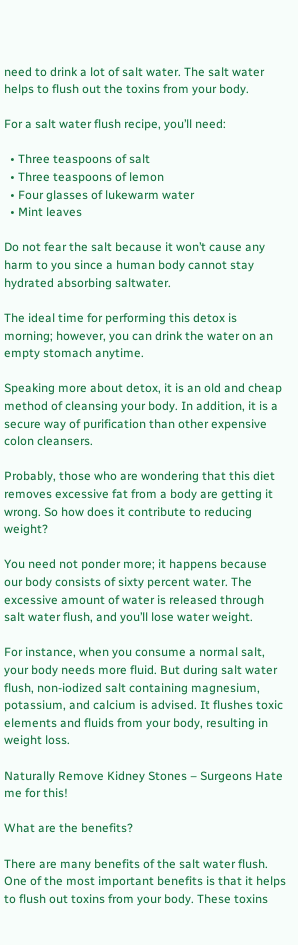need to drink a lot of salt water. The salt water helps to flush out the toxins from your body.

For a salt water flush recipe, you’ll need:

  • Three teaspoons of salt
  • Three teaspoons of lemon
  • Four glasses of lukewarm water
  • Mint leaves

Do not fear the salt because it won’t cause any harm to you since a human body cannot stay hydrated absorbing saltwater.

The ideal time for performing this detox is morning; however, you can drink the water on an empty stomach anytime.

Speaking more about detox, it is an old and cheap method of cleansing your body. In addition, it is a secure way of purification than other expensive colon cleansers.

Probably, those who are wondering that this diet removes excessive fat from a body are getting it wrong. So how does it contribute to reducing weight?

You need not ponder more; it happens because our body consists of sixty percent water. The excessive amount of water is released through salt water flush, and you’ll lose water weight.

For instance, when you consume a normal salt, your body needs more fluid. But during salt water flush, non-iodized salt containing magnesium, potassium, and calcium is advised. It flushes toxic elements and fluids from your body, resulting in weight loss.

Naturally Remove Kidney Stones – Surgeons Hate me for this!

What are the benefits?

There are many benefits of the salt water flush. One of the most important benefits is that it helps to flush out toxins from your body. These toxins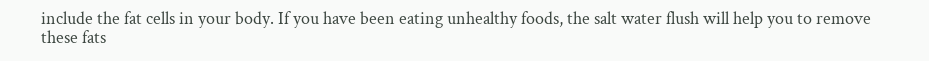include the fat cells in your body. If you have been eating unhealthy foods, the salt water flush will help you to remove these fats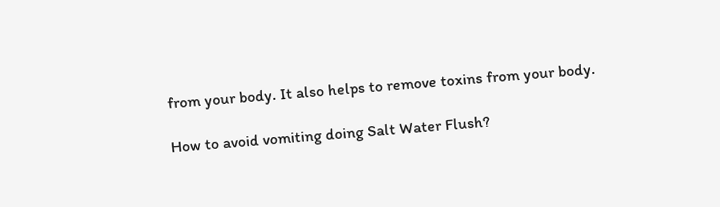from your body. It also helps to remove toxins from your body.

How to avoid vomiting doing Salt Water Flush?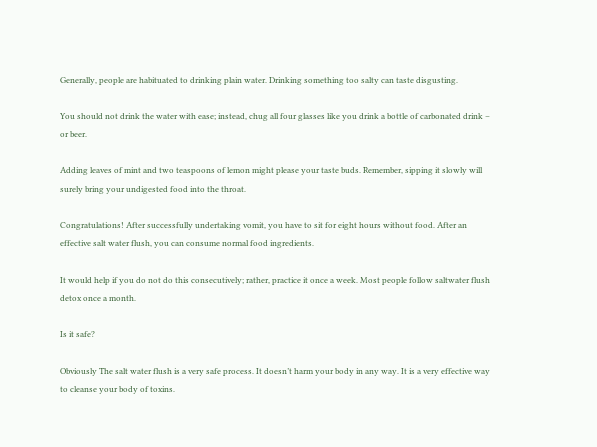Generally, people are habituated to drinking plain water. Drinking something too salty can taste disgusting.

You should not drink the water with ease; instead, chug all four glasses like you drink a bottle of carbonated drink – or beer.

Adding leaves of mint and two teaspoons of lemon might please your taste buds. Remember, sipping it slowly will surely bring your undigested food into the throat.

Congratulations! After successfully undertaking vomit, you have to sit for eight hours without food. After an effective salt water flush, you can consume normal food ingredients.

It would help if you do not do this consecutively; rather, practice it once a week. Most people follow saltwater flush detox once a month.

Is it safe?

Obviously The salt water flush is a very safe process. It doesn’t harm your body in any way. It is a very effective way to cleanse your body of toxins.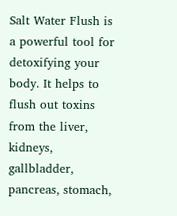Salt Water Flush is a powerful tool for detoxifying your body. It helps to flush out toxins from the liver, kidneys, gallbladder, pancreas, stomach,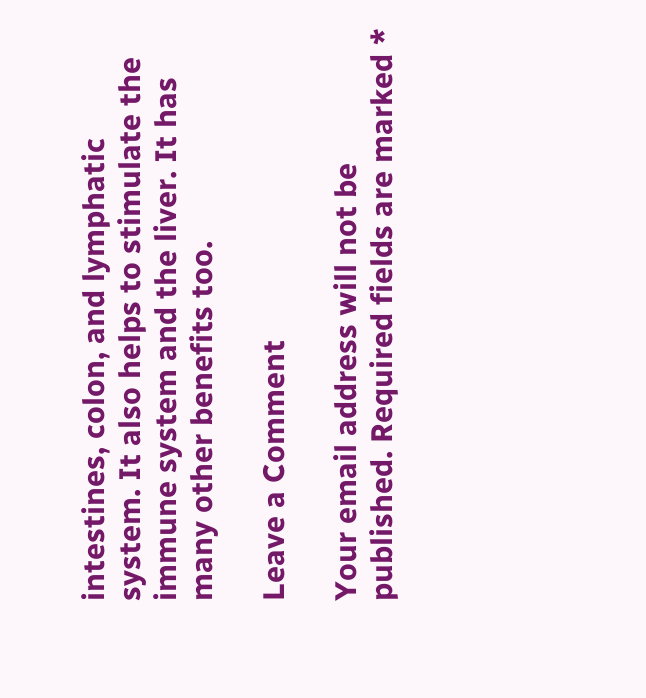intestines, colon, and lymphatic system. It also helps to stimulate the immune system and the liver. It has many other benefits too.

Leave a Comment

Your email address will not be published. Required fields are marked *